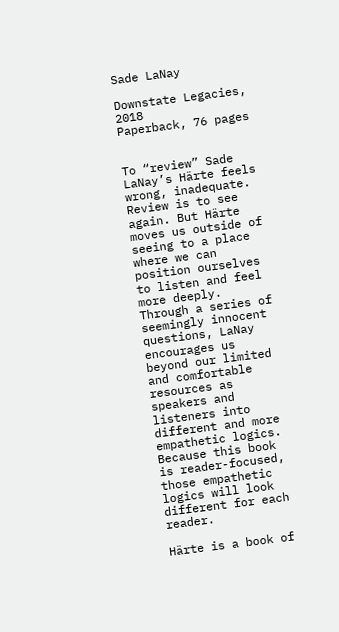Sade LaNay

Downstate Legacies, 2018
Paperback, 76 pages


To “review” Sade LaNay’s Härte feels wrong, inadequate. Review is to see again. But Härte moves us outside of seeing to a place where we can position ourselves to listen and feel more deeply. Through a series of seemingly innocent questions, LaNay encourages us beyond our limited and comfortable resources as speakers and listeners into different and more empathetic logics. Because this book is reader-focused, those empathetic logics will look different for each reader.

Härte is a book of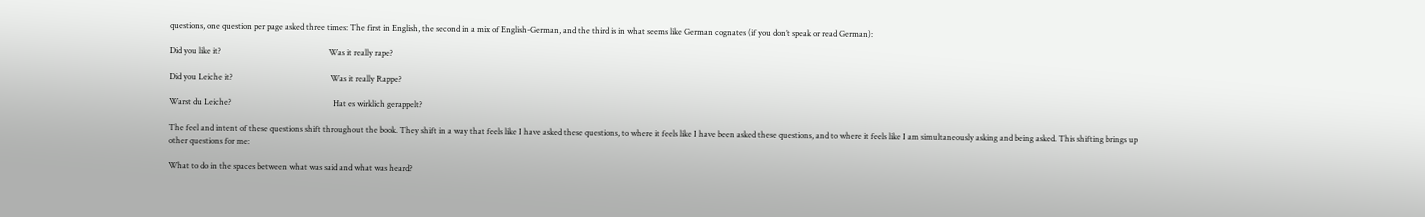questions, one question per page asked three times: The first in English, the second in a mix of English-German, and the third is in what seems like German cognates (if you don’t speak or read German):

Did you like it?                                                      Was it really rape?

Did you Leiche it?                                                 Was it really Rappe?

Warst du Leiche?                                                   Hat es wirklich gerappelt?

The feel and intent of these questions shift throughout the book. They shift in a way that feels like I have asked these questions, to where it feels like I have been asked these questions, and to where it feels like I am simultaneously asking and being asked. This shifting brings up other questions for me:

What to do in the spaces between what was said and what was heard?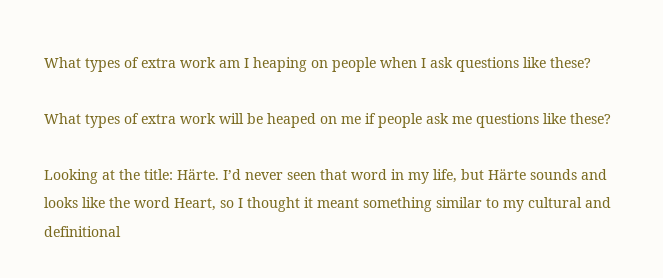What types of extra work am I heaping on people when I ask questions like these?

What types of extra work will be heaped on me if people ask me questions like these?

Looking at the title: Härte. I’d never seen that word in my life, but Härte sounds and looks like the word Heart, so I thought it meant something similar to my cultural and definitional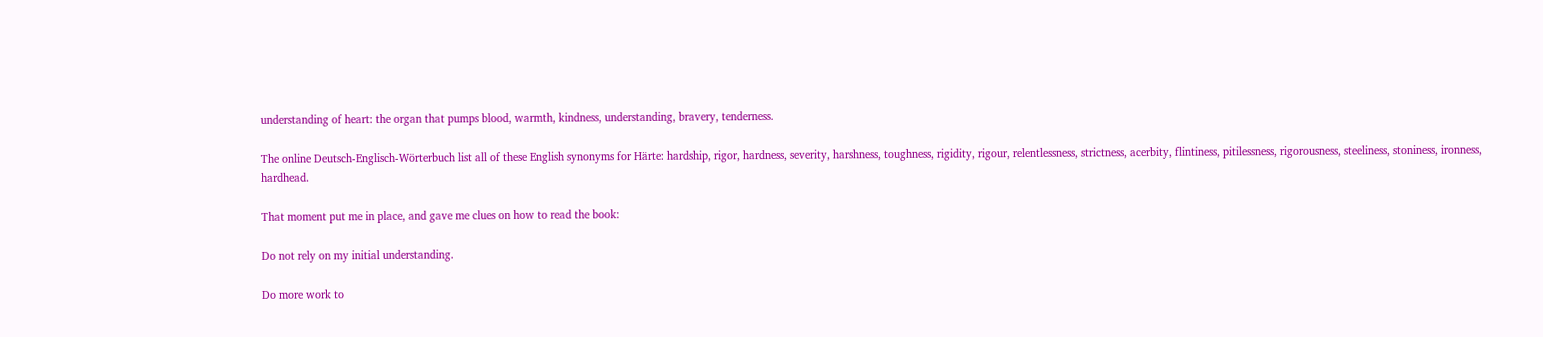understanding of heart: the organ that pumps blood, warmth, kindness, understanding, bravery, tenderness.

The online Deutsch-Englisch-Wörterbuch list all of these English synonyms for Härte: hardship, rigor, hardness, severity, harshness, toughness, rigidity, rigour, relentlessness, strictness, acerbity, flintiness, pitilessness, rigorousness, steeliness, stoniness, ironness, hardhead.

That moment put me in place, and gave me clues on how to read the book:

Do not rely on my initial understanding.

Do more work to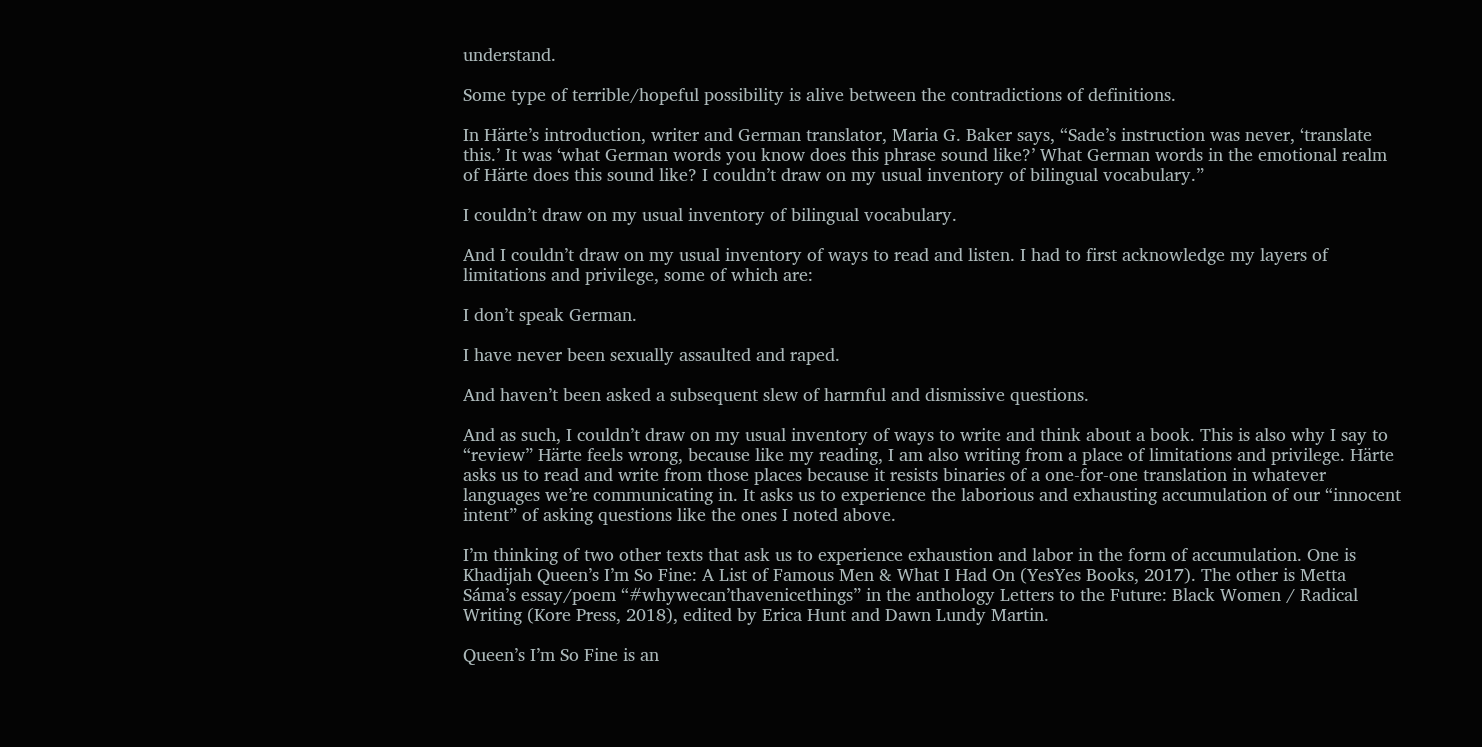understand.

Some type of terrible/hopeful possibility is alive between the contradictions of definitions.

In Härte’s introduction, writer and German translator, Maria G. Baker says, “Sade’s instruction was never, ‘translate this.’ It was ‘what German words you know does this phrase sound like?’ What German words in the emotional realm of Härte does this sound like? I couldn’t draw on my usual inventory of bilingual vocabulary.”

I couldn’t draw on my usual inventory of bilingual vocabulary.

And I couldn’t draw on my usual inventory of ways to read and listen. I had to first acknowledge my layers of limitations and privilege, some of which are:

I don’t speak German.

I have never been sexually assaulted and raped.

And haven’t been asked a subsequent slew of harmful and dismissive questions.

And as such, I couldn’t draw on my usual inventory of ways to write and think about a book. This is also why I say to “review” Härte feels wrong, because like my reading, I am also writing from a place of limitations and privilege. Härte asks us to read and write from those places because it resists binaries of a one-for-one translation in whatever languages we’re communicating in. It asks us to experience the laborious and exhausting accumulation of our “innocent intent” of asking questions like the ones I noted above.

I’m thinking of two other texts that ask us to experience exhaustion and labor in the form of accumulation. One is Khadijah Queen’s I’m So Fine: A List of Famous Men & What I Had On (YesYes Books, 2017). The other is Metta Sáma’s essay/poem “#whywecan’thavenicethings” in the anthology Letters to the Future: Black Women / Radical Writing (Kore Press, 2018), edited by Erica Hunt and Dawn Lundy Martin.

Queen’s I’m So Fine is an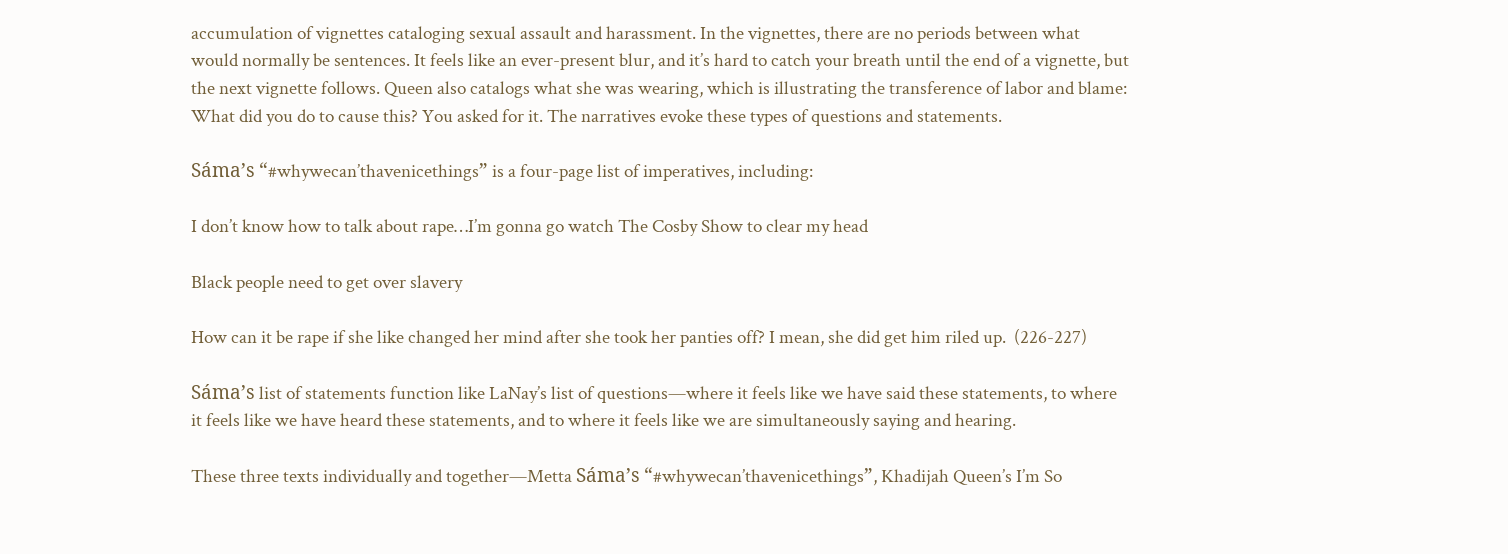accumulation of vignettes cataloging sexual assault and harassment. In the vignettes, there are no periods between what would normally be sentences. It feels like an ever-present blur, and it’s hard to catch your breath until the end of a vignette, but the next vignette follows. Queen also catalogs what she was wearing, which is illustrating the transference of labor and blame: What did you do to cause this? You asked for it. The narratives evoke these types of questions and statements.

Sáma’s “#whywecan’thavenicethings” is a four-page list of imperatives, including:

I don’t know how to talk about rape…I’m gonna go watch The Cosby Show to clear my head

Black people need to get over slavery

How can it be rape if she like changed her mind after she took her panties off? I mean, she did get him riled up.  (226-227)

Sáma’s list of statements function like LaNay’s list of questions—where it feels like we have said these statements, to where it feels like we have heard these statements, and to where it feels like we are simultaneously saying and hearing.

These three texts individually and together—Metta Sáma’s “#whywecan’thavenicethings”, Khadijah Queen’s I’m So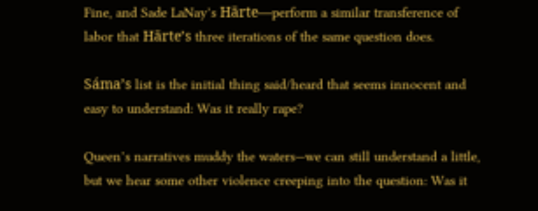Fine, and Sade LaNay’s Härte—perform a similar transference of labor that Härte’s three iterations of the same question does.

Sáma’s list is the initial thing said/heard that seems innocent and easy to understand: Was it really rape?

Queen’s narratives muddy the waters—we can still understand a little, but we hear some other violence creeping into the question: Was it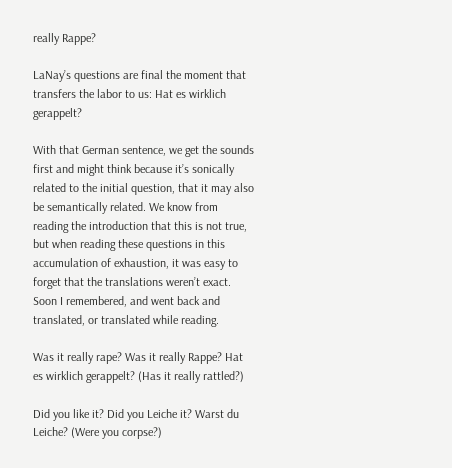really Rappe?

LaNay’s questions are final the moment that transfers the labor to us: Hat es wirklich gerappelt?

With that German sentence, we get the sounds first and might think because it’s sonically related to the initial question, that it may also be semantically related. We know from reading the introduction that this is not true, but when reading these questions in this accumulation of exhaustion, it was easy to forget that the translations weren’t exact. Soon I remembered, and went back and translated, or translated while reading.

Was it really rape? Was it really Rappe? Hat es wirklich gerappelt? (Has it really rattled?)

Did you like it? Did you Leiche it? Warst du Leiche? (Were you corpse?)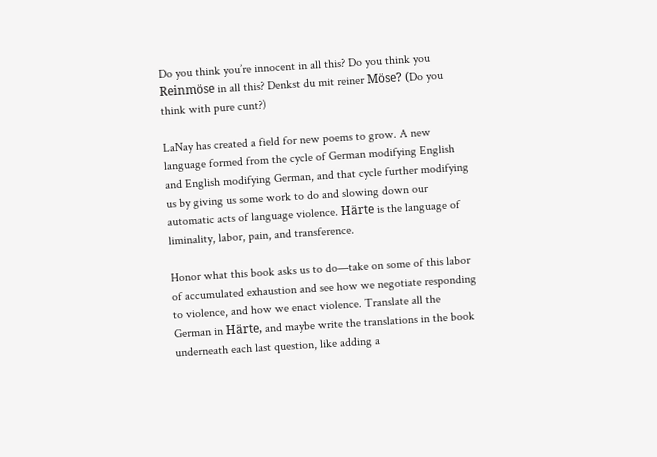Do you think you’re innocent in all this? Do you think you Reinmöse in all this? Denkst du mit reiner Möse? (Do you think with pure cunt?)

LaNay has created a field for new poems to grow. A new language formed from the cycle of German modifying English and English modifying German, and that cycle further modifying us by giving us some work to do and slowing down our automatic acts of language violence. Härte is the language of liminality, labor, pain, and transference.

Honor what this book asks us to do—take on some of this labor of accumulated exhaustion and see how we negotiate responding to violence, and how we enact violence. Translate all the German in Härte, and maybe write the translations in the book underneath each last question, like adding a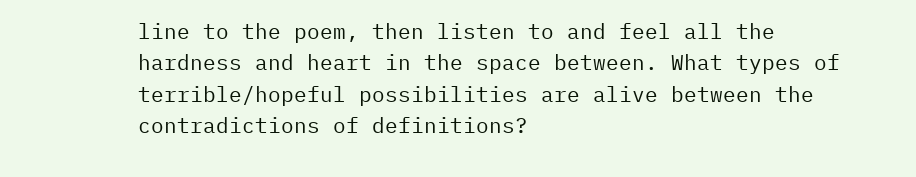line to the poem, then listen to and feel all the hardness and heart in the space between. What types of terrible/hopeful possibilities are alive between the contradictions of definitions?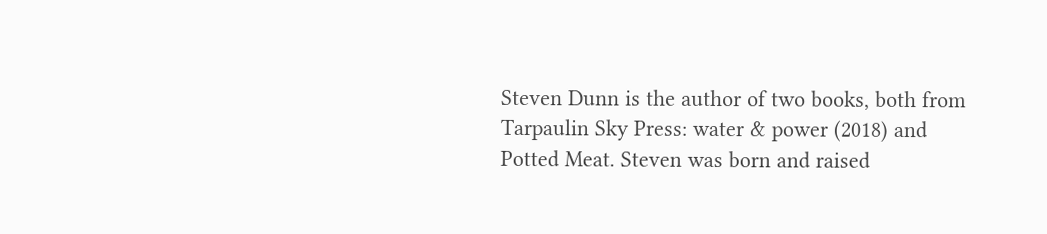Steven Dunn is the author of two books, both from Tarpaulin Sky Press: water & power (2018) and Potted Meat. Steven was born and raised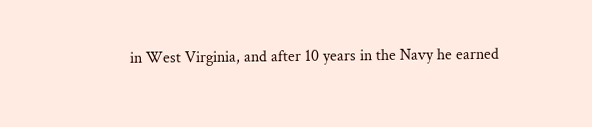in West Virginia, and after 10 years in the Navy he earned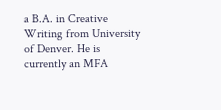a B.A. in Creative Writing from University of Denver. He is currently an MFA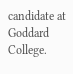candidate at Goddard College.